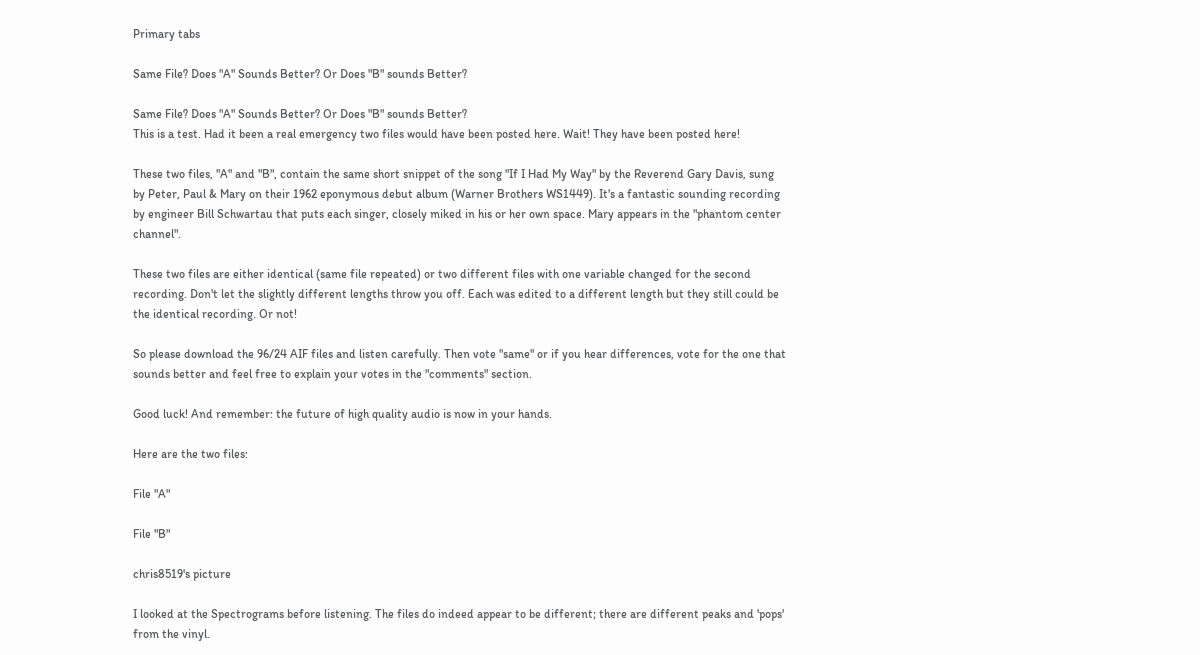Primary tabs

Same File? Does "A" Sounds Better? Or Does "B" sounds Better?

Same File? Does "A" Sounds Better? Or Does "B" sounds Better?
This is a test. Had it been a real emergency two files would have been posted here. Wait! They have been posted here!

These two files, "A" and "B", contain the same short snippet of the song "If I Had My Way" by the Reverend Gary Davis, sung by Peter, Paul & Mary on their 1962 eponymous debut album (Warner Brothers WS1449). It's a fantastic sounding recording by engineer Bill Schwartau that puts each singer, closely miked in his or her own space. Mary appears in the "phantom center channel".

These two files are either identical (same file repeated) or two different files with one variable changed for the second recording. Don't let the slightly different lengths throw you off. Each was edited to a different length but they still could be the identical recording. Or not!

So please download the 96/24 AIF files and listen carefully. Then vote "same" or if you hear differences, vote for the one that sounds better and feel free to explain your votes in the "comments" section.

Good luck! And remember: the future of high quality audio is now in your hands.

Here are the two files:

File "A"

File "B"

chris8519's picture

I looked at the Spectrograms before listening. The files do indeed appear to be different; there are different peaks and 'pops' from the vinyl.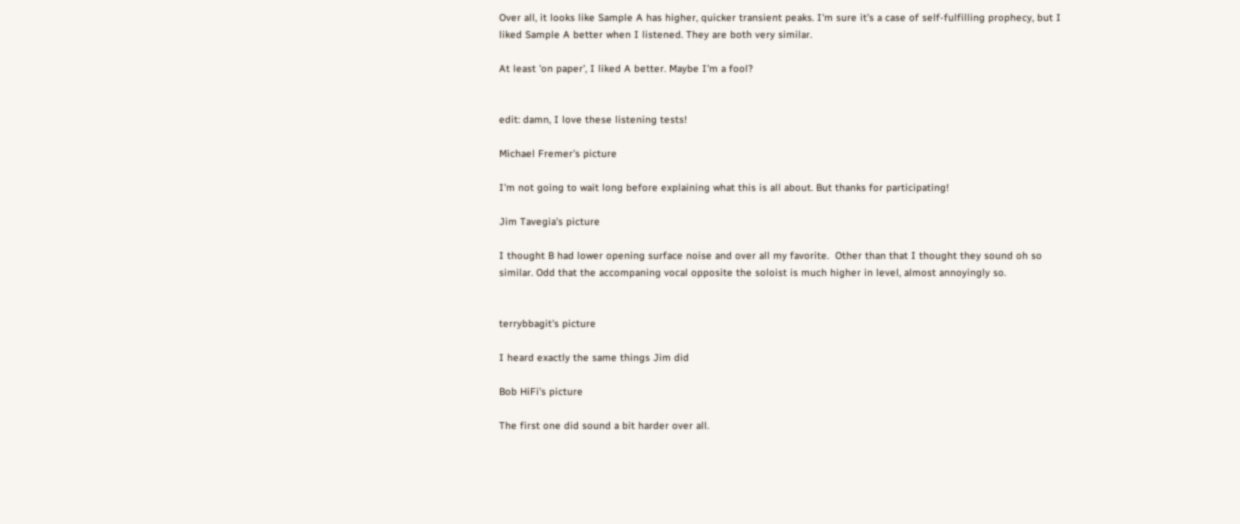Over all, it looks like Sample A has higher, quicker transient peaks. I'm sure it's a case of self-fulfilling prophecy, but I liked Sample A better when I listened. They are both very similar.

At least 'on paper', I liked A better. Maybe I'm a fool?


edit: damn, I love these listening tests!

Michael Fremer's picture

I'm not going to wait long before explaining what this is all about. But thanks for participating!

Jim Tavegia's picture

I thought B had lower opening surface noise and over all my favorite.  Other than that I thought they sound oh so similar. Odd that the accompaning vocal opposite the soloist is much higher in level, almost annoyingly so.


terrybbagit's picture

I heard exactly the same things Jim did

Bob HiFi's picture

The first one did sound a bit harder over all.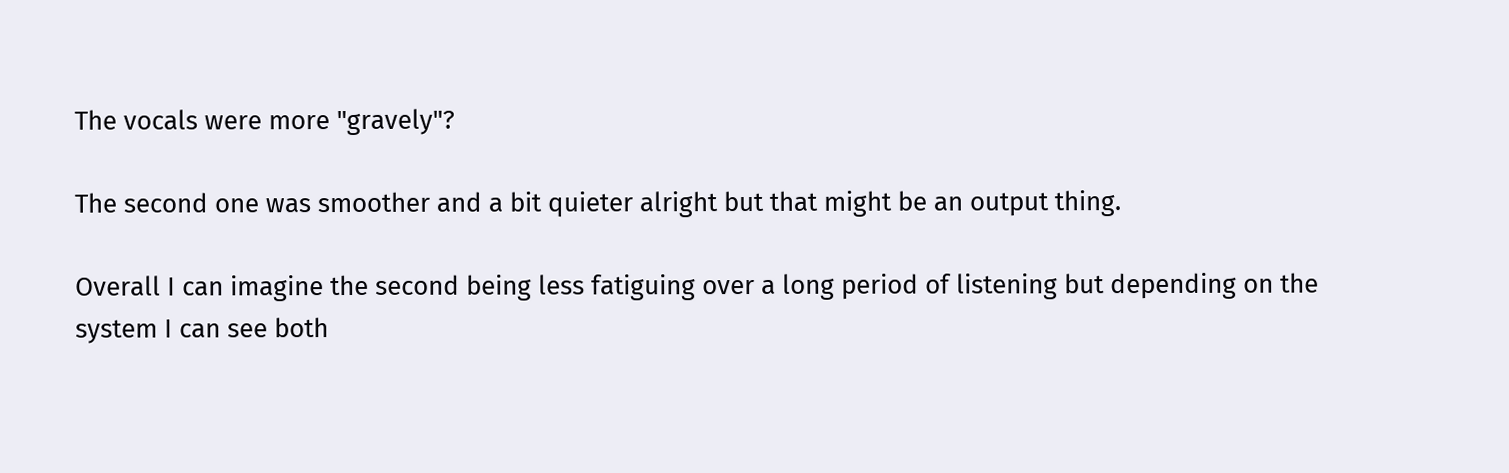The vocals were more "gravely"?

The second one was smoother and a bit quieter alright but that might be an output thing.

Overall I can imagine the second being less fatiguing over a long period of listening but depending on the system I can see both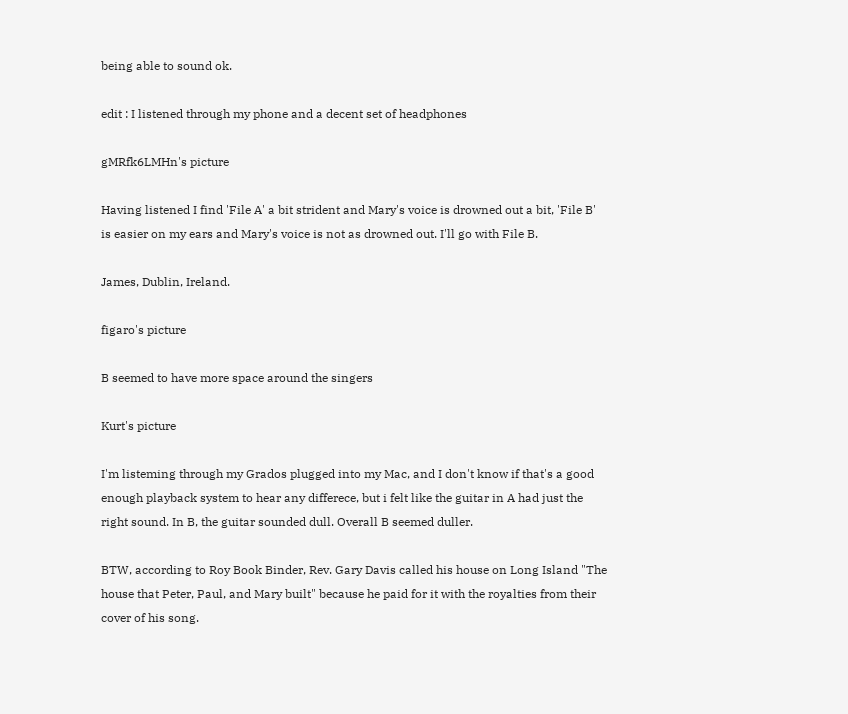being able to sound ok.

edit : I listened through my phone and a decent set of headphones

gMRfk6LMHn's picture

Having listened I find 'File A' a bit strident and Mary's voice is drowned out a bit, 'File B' is easier on my ears and Mary's voice is not as drowned out. I'll go with File B.

James, Dublin, Ireland.

figaro's picture

B seemed to have more space around the singers

Kurt's picture

I'm listeming through my Grados plugged into my Mac, and I don't know if that's a good enough playback system to hear any differece, but i felt like the guitar in A had just the right sound. In B, the guitar sounded dull. Overall B seemed duller.

BTW, according to Roy Book Binder, Rev. Gary Davis called his house on Long Island "The house that Peter, Paul, and Mary built" because he paid for it with the royalties from their cover of his song.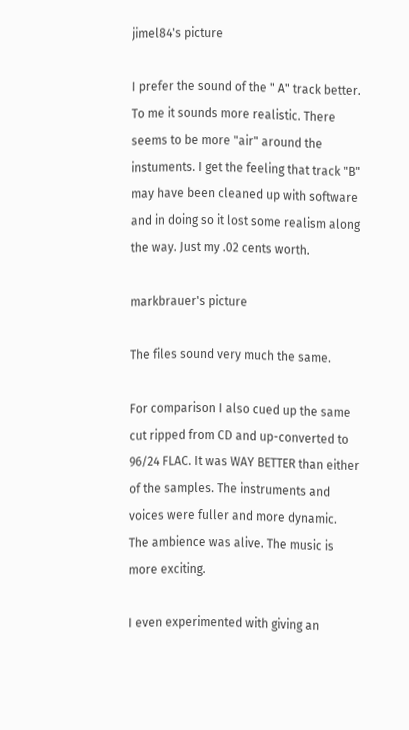jimel84's picture

I prefer the sound of the " A" track better. To me it sounds more realistic. There seems to be more "air" around the instuments. I get the feeling that track "B" may have been cleaned up with software and in doing so it lost some realism along the way. Just my .02 cents worth.

markbrauer's picture

The files sound very much the same.

For comparison I also cued up the same cut ripped from CD and up-converted to 96/24 FLAC. It was WAY BETTER than either of the samples. The instruments and voices were fuller and more dynamic. The ambience was alive. The music is more exciting.

I even experimented with giving an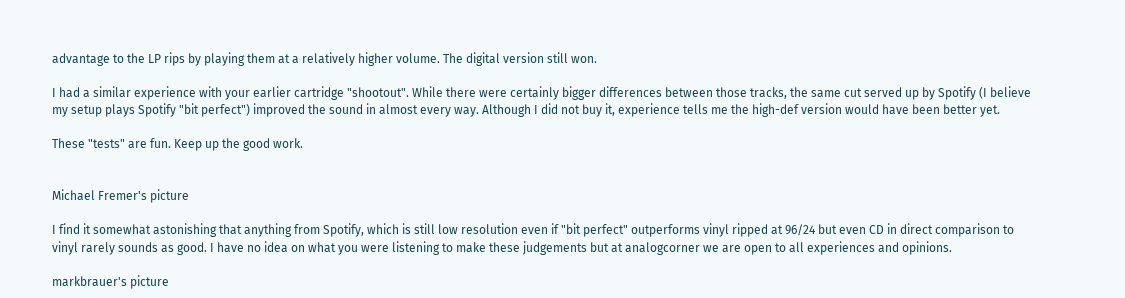advantage to the LP rips by playing them at a relatively higher volume. The digital version still won.

I had a similar experience with your earlier cartridge "shootout". While there were certainly bigger differences between those tracks, the same cut served up by Spotify (I believe my setup plays Spotify "bit perfect") improved the sound in almost every way. Although I did not buy it, experience tells me the high-def version would have been better yet.

These "tests" are fun. Keep up the good work.


Michael Fremer's picture

I find it somewhat astonishing that anything from Spotify, which is still low resolution even if "bit perfect" outperforms vinyl ripped at 96/24 but even CD in direct comparison to vinyl rarely sounds as good. I have no idea on what you were listening to make these judgements but at analogcorner we are open to all experiences and opinions.

markbrauer's picture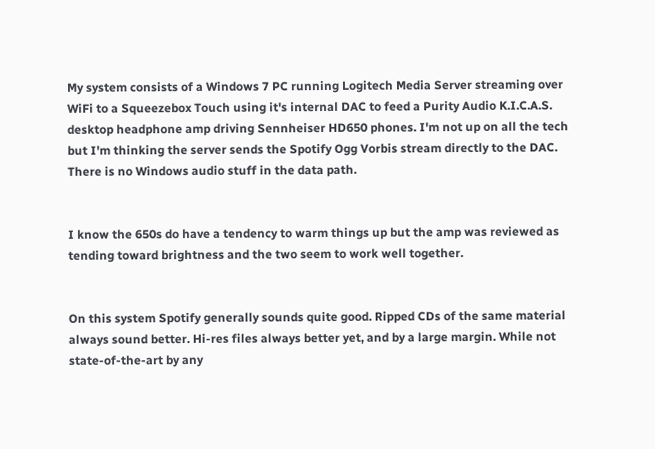My system consists of a Windows 7 PC running Logitech Media Server streaming over WiFi to a Squeezebox Touch using it's internal DAC to feed a Purity Audio K.I.C.A.S. desktop headphone amp driving Sennheiser HD650 phones. I'm not up on all the tech but I'm thinking the server sends the Spotify Ogg Vorbis stream directly to the DAC. There is no Windows audio stuff in the data path.


I know the 650s do have a tendency to warm things up but the amp was reviewed as tending toward brightness and the two seem to work well together.


On this system Spotify generally sounds quite good. Ripped CDs of the same material always sound better. Hi-res files always better yet, and by a large margin. While not state-of-the-art by any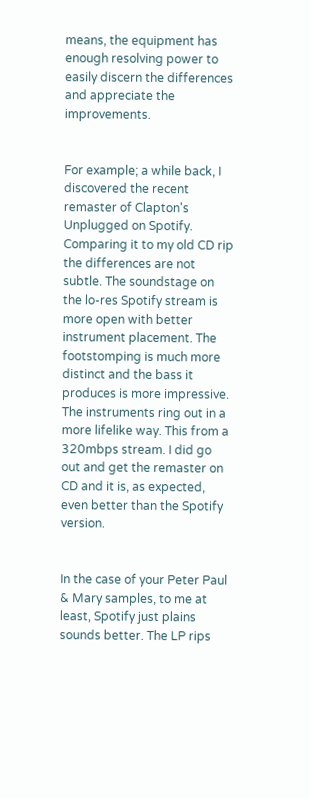means, the equipment has enough resolving power to easily discern the differences and appreciate the improvements.


For example; a while back, I discovered the recent remaster of Clapton's Unplugged on Spotify. Comparing it to my old CD rip the differences are not subtle. The soundstage on the lo-res Spotify stream is more open with better instrument placement. The footstomping is much more distinct and the bass it produces is more impressive. The instruments ring out in a more lifelike way. This from a 320mbps stream. I did go out and get the remaster on CD and it is, as expected, even better than the Spotify version.


In the case of your Peter Paul & Mary samples, to me at least, Spotify just plains sounds better. The LP rips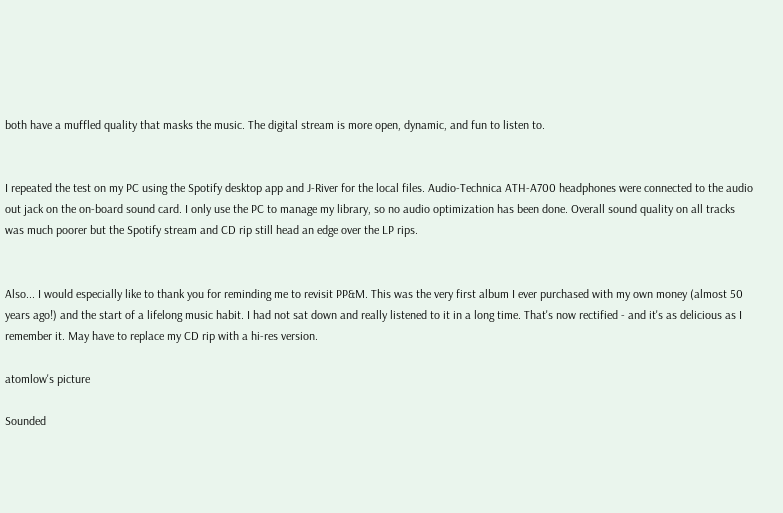both have a muffled quality that masks the music. The digital stream is more open, dynamic, and fun to listen to.


I repeated the test on my PC using the Spotify desktop app and J-River for the local files. Audio-Technica ATH-A700 headphones were connected to the audio out jack on the on-board sound card. I only use the PC to manage my library, so no audio optimization has been done. Overall sound quality on all tracks was much poorer but the Spotify stream and CD rip still head an edge over the LP rips.


Also... I would especially like to thank you for reminding me to revisit PP&M. This was the very first album I ever purchased with my own money (almost 50 years ago!) and the start of a lifelong music habit. I had not sat down and really listened to it in a long time. That's now rectified - and it's as delicious as I remember it. May have to replace my CD rip with a hi-res version.

atomlow's picture

Sounded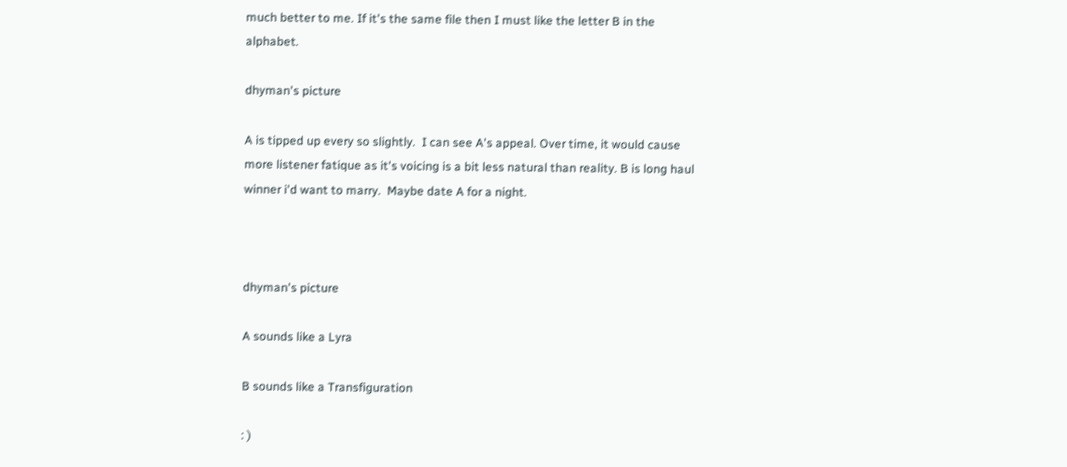much better to me. If it's the same file then I must like the letter B in the alphabet.

dhyman's picture

A is tipped up every so slightly.  I can see A's appeal. Over time, it would cause more listener fatique as it's voicing is a bit less natural than reality. B is long haul winner i'd want to marry.  Maybe date A for a night.



dhyman's picture

A sounds like a Lyra

B sounds like a Transfiguration

: )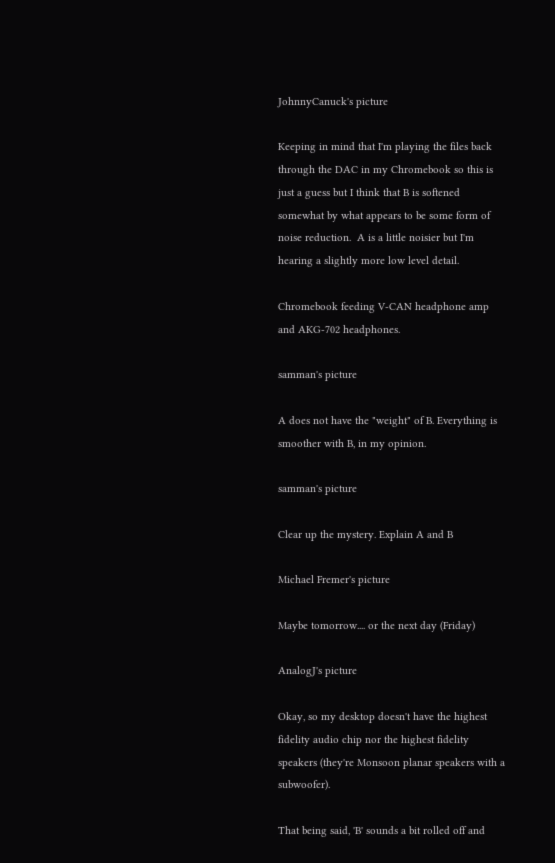JohnnyCanuck's picture

Keeping in mind that I'm playing the files back through the DAC in my Chromebook so this is just a guess but I think that B is softened somewhat by what appears to be some form of noise reduction.  A is a little noisier but I'm hearing a slightly more low level detail.

Chromebook feeding V-CAN headphone amp and AKG-702 headphones.

samman's picture

A does not have the "weight" of B. Everything is smoother with B, in my opinion.

samman's picture

Clear up the mystery. Explain A and B

Michael Fremer's picture

Maybe tomorrow.... or the next day (Friday)

AnalogJ's picture

Okay, so my desktop doesn't have the highest fidelity audio chip nor the highest fidelity speakers (they're Monsoon planar speakers with a subwoofer).

That being said, 'B' sounds a bit rolled off and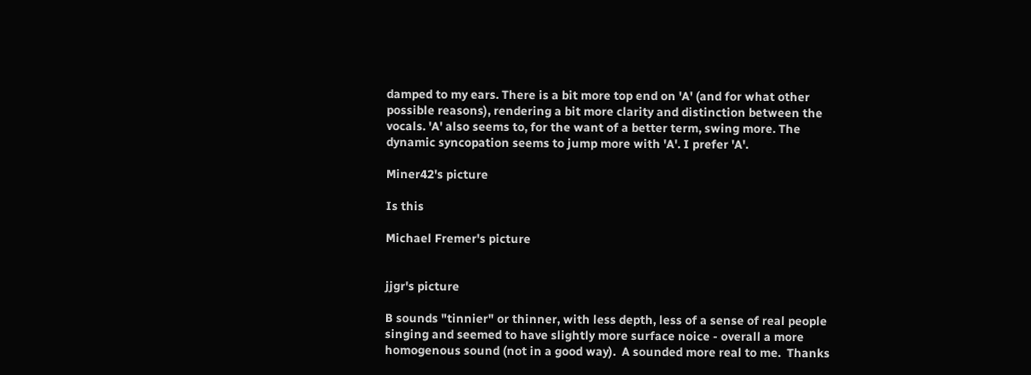damped to my ears. There is a bit more top end on 'A' (and for what other possible reasons), rendering a bit more clarity and distinction between the vocals. 'A' also seems to, for the want of a better term, swing more. The dynamic syncopation seems to jump more with 'A'. I prefer 'A'.

Miner42's picture

Is this

Michael Fremer's picture


jjgr's picture

B sounds "tinnier" or thinner, with less depth, less of a sense of real people singing and seemed to have slightly more surface noice - overall a more homogenous sound (not in a good way).  A sounded more real to me.  Thanks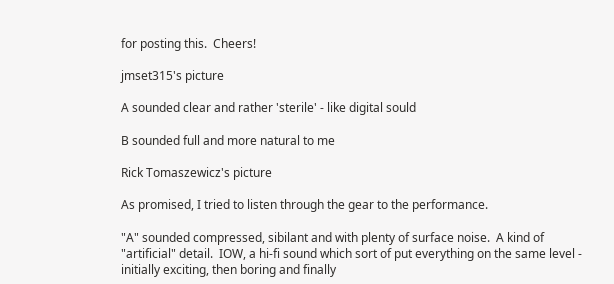for posting this.  Cheers!

jmset315's picture

A sounded clear and rather 'sterile' - like digital sould

B sounded full and more natural to me

Rick Tomaszewicz's picture

As promised, I tried to listen through the gear to the performance.

"A" sounded compressed, sibilant and with plenty of surface noise.  A kind of "artificial" detail.  IOW, a hi-fi sound which sort of put everything on the same level - initially exciting, then boring and finally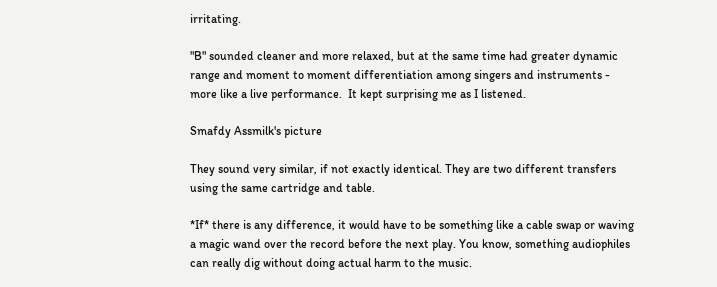irritating.

"B" sounded cleaner and more relaxed, but at the same time had greater dynamic range and moment to moment differentiation among singers and instruments - more like a live performance.  It kept surprising me as I listened.

Smafdy Assmilk's picture

They sound very similar, if not exactly identical. They are two different transfers using the same cartridge and table.

*If* there is any difference, it would have to be something like a cable swap or waving a magic wand over the record before the next play. You know, something audiophiles can really dig without doing actual harm to the music.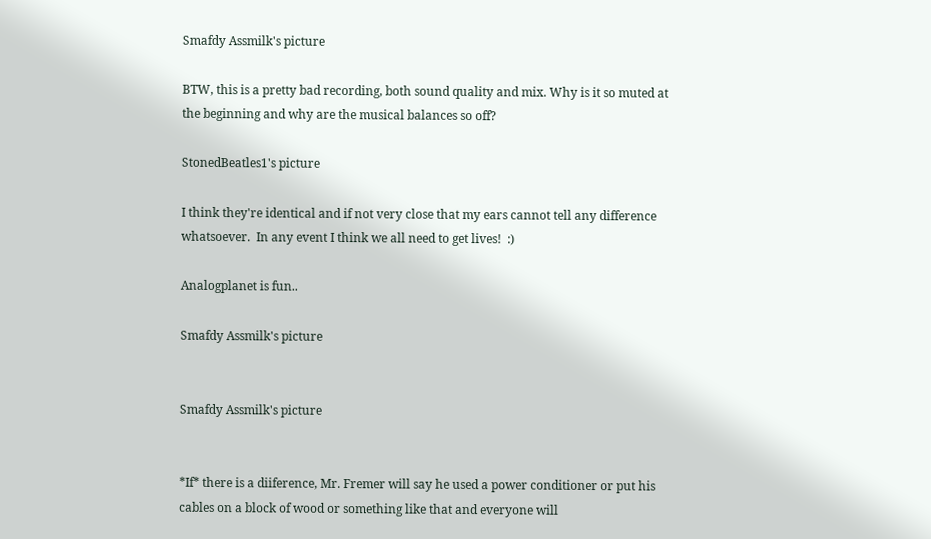Smafdy Assmilk's picture

BTW, this is a pretty bad recording, both sound quality and mix. Why is it so muted at the beginning and why are the musical balances so off?

StonedBeatles1's picture

I think they're identical and if not very close that my ears cannot tell any difference whatsoever.  In any event I think we all need to get lives!  :)

Analogplanet is fun..

Smafdy Assmilk's picture


Smafdy Assmilk's picture


*If* there is a diiference, Mr. Fremer will say he used a power conditioner or put his cables on a block of wood or something like that and everyone will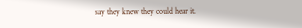say they knew they could hear it.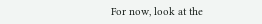For now, look at the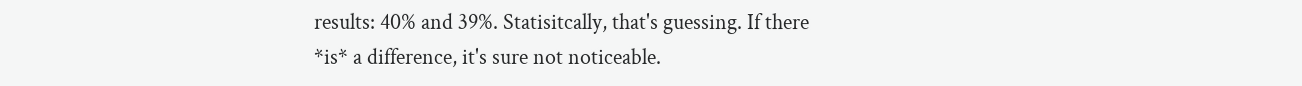results: 40% and 39%. Statisitcally, that's guessing. If there *is* a difference, it's sure not noticeable.